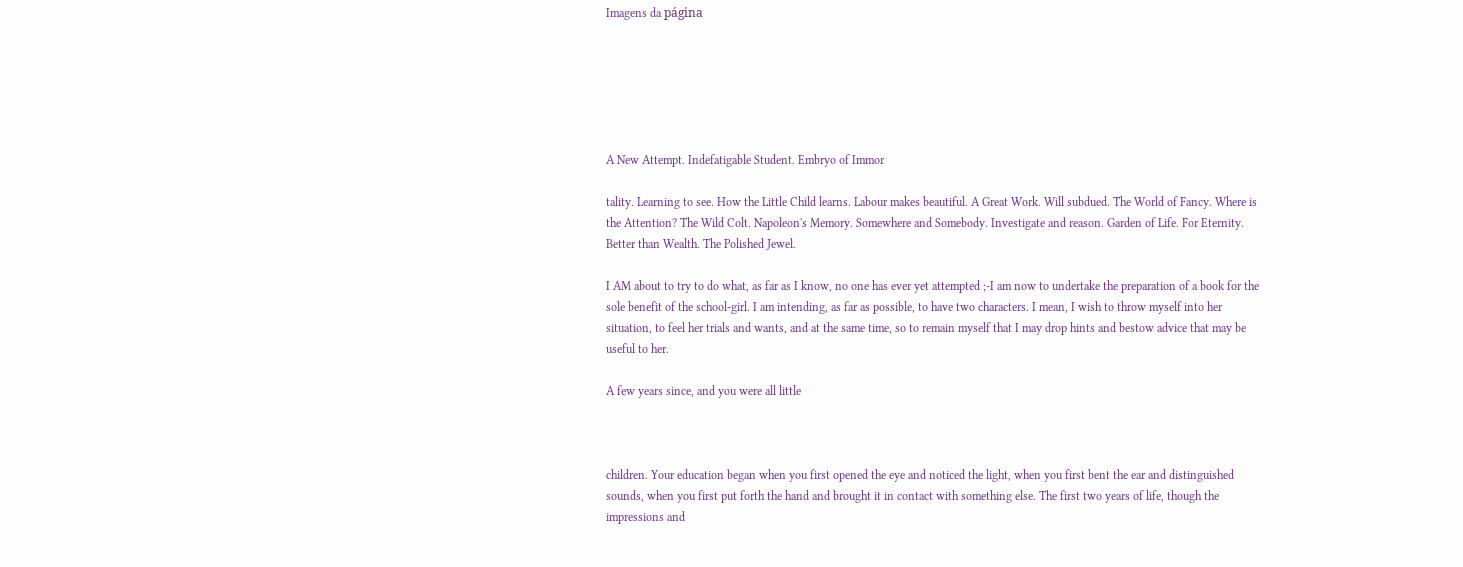Imagens da página






A New Attempt. Indefatigable Student. Embryo of Immor

tality. Learning to see. How the Little Child learns. Labour makes beautiful. A Great Work. Will subdued. The World of Fancy. Where is the Attention? The Wild Colt. Napoleon's Memory. Somewhere and Somebody. Investigate and reason. Garden of Life. For Eternity. Better than Wealth. The Polished Jewel.

I AM about to try to do what, as far as I know, no one has ever yet attempted ;-I am now to undertake the preparation of a book for the sole benefit of the school-girl. I am intending, as far as possible, to have two characters. I mean, I wish to throw myself into her situation, to feel her trials and wants, and at the same time, so to remain myself that I may drop hints and bestow advice that may be useful to her.

A few years since, and you were all little



children. Your education began when you first opened the eye and noticed the light, when you first bent the ear and distinguished sounds, when you first put forth the hand and brought it in contact with something else. The first two years of life, though the impressions and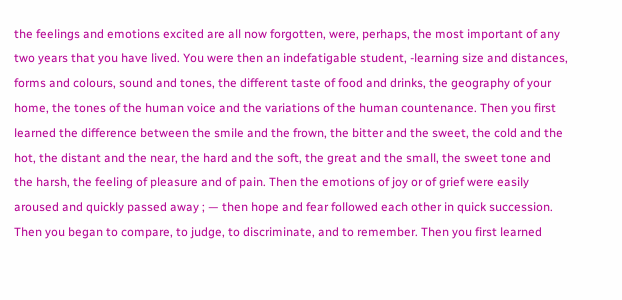the feelings and emotions excited are all now forgotten, were, perhaps, the most important of any two years that you have lived. You were then an indefatigable student, -learning size and distances, forms and colours, sound and tones, the different taste of food and drinks, the geography of your home, the tones of the human voice and the variations of the human countenance. Then you first learned the difference between the smile and the frown, the bitter and the sweet, the cold and the hot, the distant and the near, the hard and the soft, the great and the small, the sweet tone and the harsh, the feeling of pleasure and of pain. Then the emotions of joy or of grief were easily aroused and quickly passed away ; — then hope and fear followed each other in quick succession. Then you began to compare, to judge, to discriminate, and to remember. Then you first learned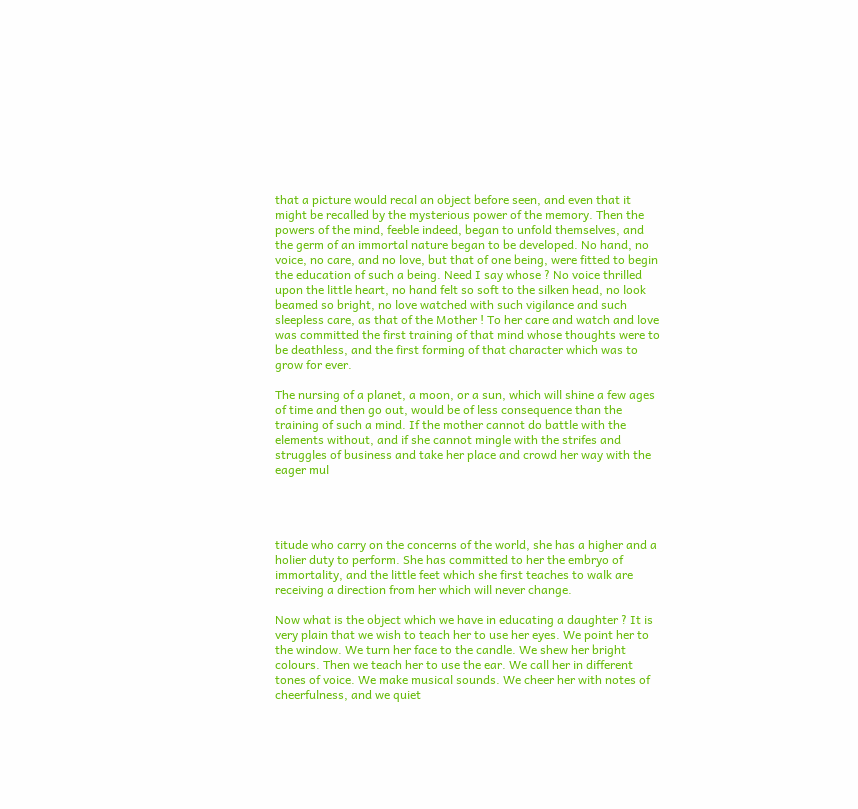that a picture would recal an object before seen, and even that it might be recalled by the mysterious power of the memory. Then the powers of the mind, feeble indeed, began to unfold themselves, and the germ of an immortal nature began to be developed. No hand, no voice, no care, and no love, but that of one being, were fitted to begin the education of such a being. Need I say whose ? No voice thrilled upon the little heart, no hand felt so soft to the silken head, no look beamed so bright, no love watched with such vigilance and such sleepless care, as that of the Mother ! To her care and watch and love was committed the first training of that mind whose thoughts were to be deathless, and the first forming of that character which was to grow for ever.

The nursing of a planet, a moon, or a sun, which will shine a few ages of time and then go out, would be of less consequence than the training of such a mind. If the mother cannot do battle with the elements without, and if she cannot mingle with the strifes and struggles of business and take her place and crowd her way with the eager mul




titude who carry on the concerns of the world, she has a higher and a holier duty to perform. She has committed to her the embryo of immortality, and the little feet which she first teaches to walk are receiving a direction from her which will never change.

Now what is the object which we have in educating a daughter ? It is very plain that we wish to teach her to use her eyes. We point her to the window. We turn her face to the candle. We shew her bright colours. Then we teach her to use the ear. We call her in different tones of voice. We make musical sounds. We cheer her with notes of cheerfulness, and we quiet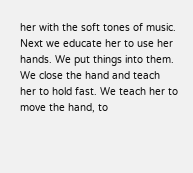her with the soft tones of music. Next we educate her to use her hands. We put things into them. We close the hand and teach her to hold fast. We teach her to move the hand, to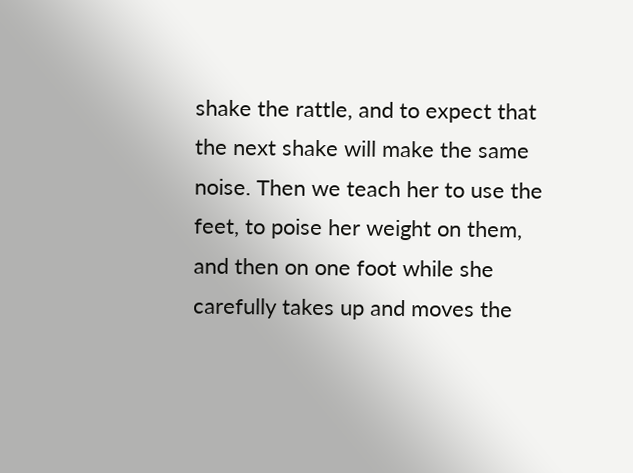shake the rattle, and to expect that the next shake will make the same noise. Then we teach her to use the feet, to poise her weight on them, and then on one foot while she carefully takes up and moves the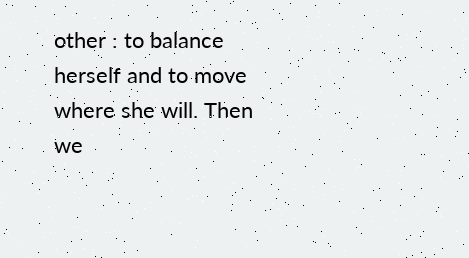other : to balance herself and to move where she will. Then we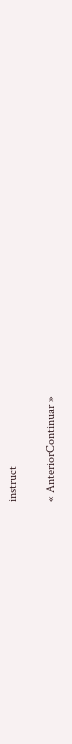instruct

« AnteriorContinuar »